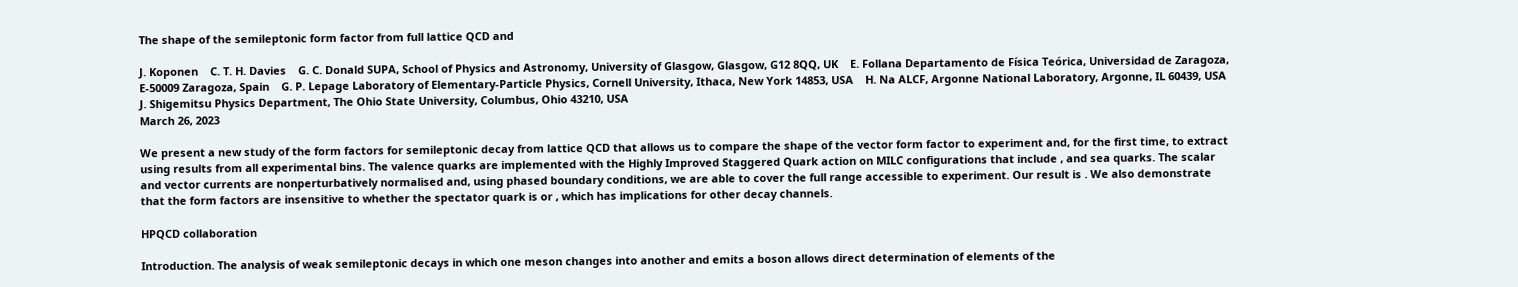The shape of the semileptonic form factor from full lattice QCD and

J. Koponen    C. T. H. Davies    G. C. Donald SUPA, School of Physics and Astronomy, University of Glasgow, Glasgow, G12 8QQ, UK    E. Follana Departamento de Física Teórica, Universidad de Zaragoza, E-50009 Zaragoza, Spain    G. P. Lepage Laboratory of Elementary-Particle Physics, Cornell University, Ithaca, New York 14853, USA    H. Na ALCF, Argonne National Laboratory, Argonne, IL 60439, USA    J. Shigemitsu Physics Department, The Ohio State University, Columbus, Ohio 43210, USA
March 26, 2023

We present a new study of the form factors for semileptonic decay from lattice QCD that allows us to compare the shape of the vector form factor to experiment and, for the first time, to extract using results from all experimental bins. The valence quarks are implemented with the Highly Improved Staggered Quark action on MILC configurations that include , and sea quarks. The scalar and vector currents are nonperturbatively normalised and, using phased boundary conditions, we are able to cover the full range accessible to experiment. Our result is . We also demonstrate that the form factors are insensitive to whether the spectator quark is or , which has implications for other decay channels.

HPQCD collaboration

Introduction. The analysis of weak semileptonic decays in which one meson changes into another and emits a boson allows direct determination of elements of the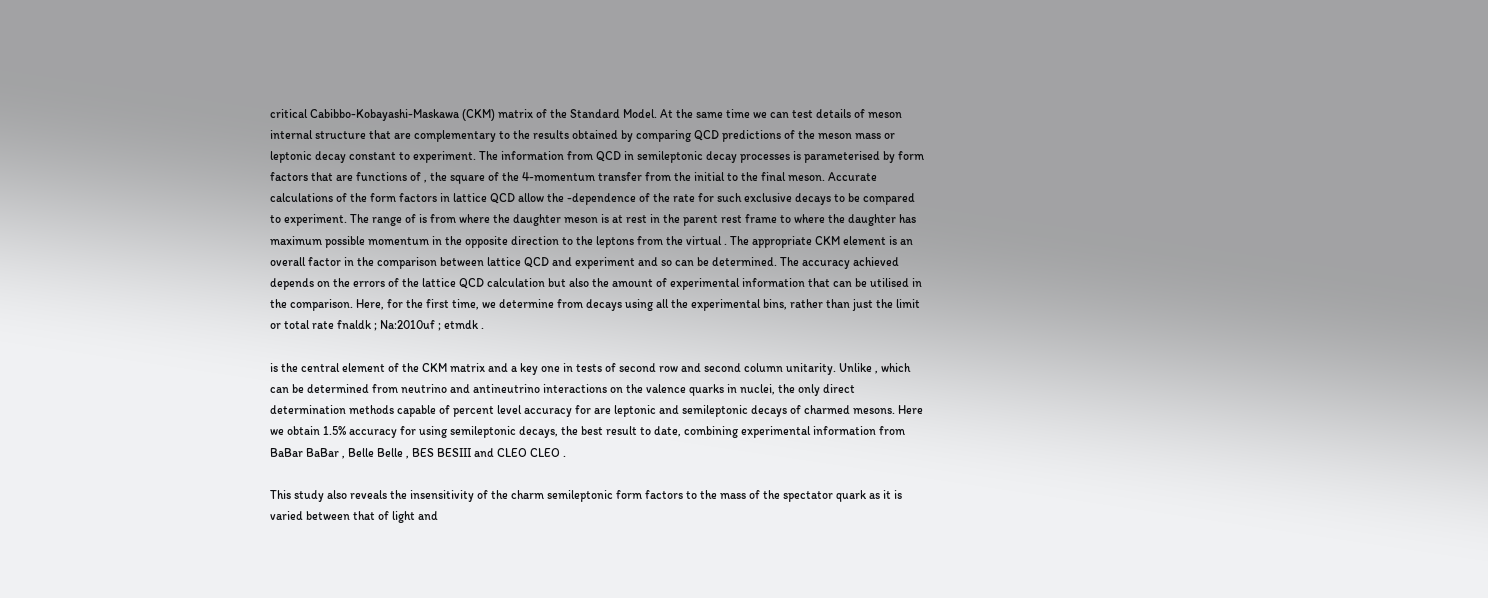critical Cabibbo-Kobayashi-Maskawa (CKM) matrix of the Standard Model. At the same time we can test details of meson internal structure that are complementary to the results obtained by comparing QCD predictions of the meson mass or leptonic decay constant to experiment. The information from QCD in semileptonic decay processes is parameterised by form factors that are functions of , the square of the 4-momentum transfer from the initial to the final meson. Accurate calculations of the form factors in lattice QCD allow the -dependence of the rate for such exclusive decays to be compared to experiment. The range of is from where the daughter meson is at rest in the parent rest frame to where the daughter has maximum possible momentum in the opposite direction to the leptons from the virtual . The appropriate CKM element is an overall factor in the comparison between lattice QCD and experiment and so can be determined. The accuracy achieved depends on the errors of the lattice QCD calculation but also the amount of experimental information that can be utilised in the comparison. Here, for the first time, we determine from decays using all the experimental bins, rather than just the limit or total rate fnaldk ; Na:2010uf ; etmdk .

is the central element of the CKM matrix and a key one in tests of second row and second column unitarity. Unlike , which can be determined from neutrino and antineutrino interactions on the valence quarks in nuclei, the only direct determination methods capable of percent level accuracy for are leptonic and semileptonic decays of charmed mesons. Here we obtain 1.5% accuracy for using semileptonic decays, the best result to date, combining experimental information from BaBar BaBar , Belle Belle , BES BESIII and CLEO CLEO .

This study also reveals the insensitivity of the charm semileptonic form factors to the mass of the spectator quark as it is varied between that of light and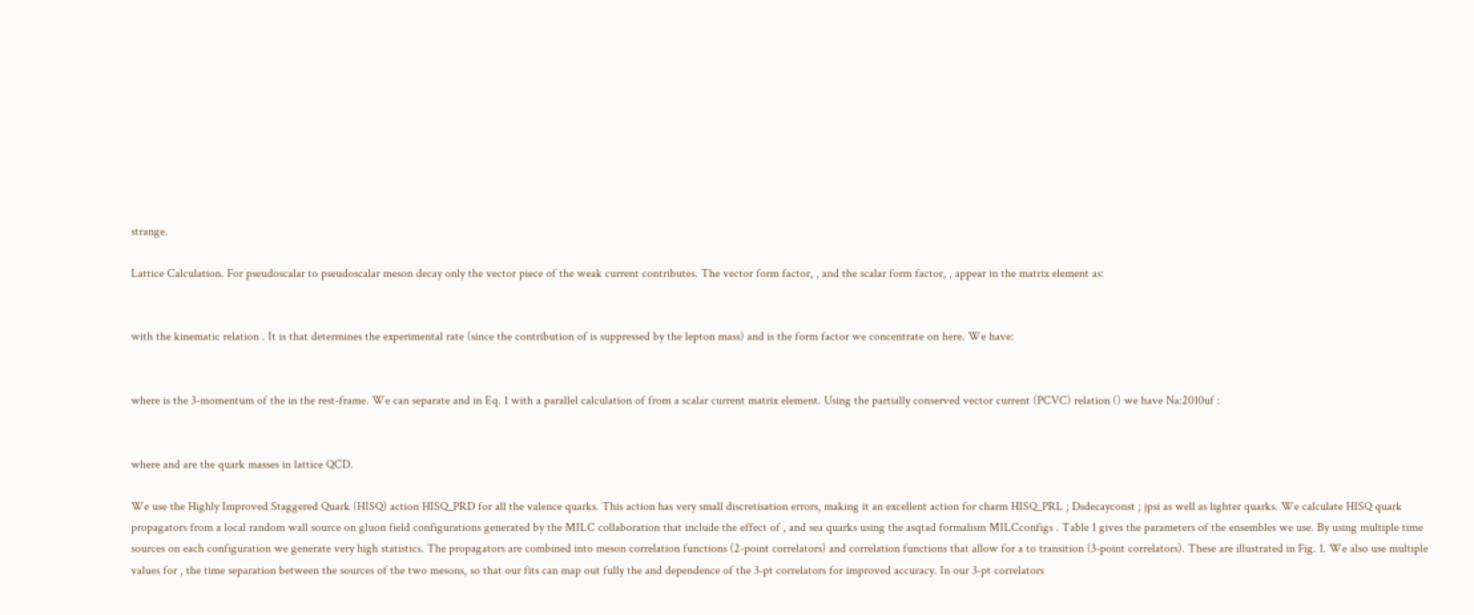strange.

Lattice Calculation. For pseudoscalar to pseudoscalar meson decay only the vector piece of the weak current contributes. The vector form factor, , and the scalar form factor, , appear in the matrix element as:


with the kinematic relation . It is that determines the experimental rate (since the contribution of is suppressed by the lepton mass) and is the form factor we concentrate on here. We have:


where is the 3-momentum of the in the rest-frame. We can separate and in Eq. 1 with a parallel calculation of from a scalar current matrix element. Using the partially conserved vector current (PCVC) relation () we have Na:2010uf :


where and are the quark masses in lattice QCD.

We use the Highly Improved Staggered Quark (HISQ) action HISQ_PRD for all the valence quarks. This action has very small discretisation errors, making it an excellent action for charm HISQ_PRL ; Dsdecayconst ; jpsi as well as lighter quarks. We calculate HISQ quark propagators from a local random wall source on gluon field configurations generated by the MILC collaboration that include the effect of , and sea quarks using the asqtad formalism MILCconfigs . Table 1 gives the parameters of the ensembles we use. By using multiple time sources on each configuration we generate very high statistics. The propagators are combined into meson correlation functions (2-point correlators) and correlation functions that allow for a to transition (3-point correlators). These are illustrated in Fig. 1. We also use multiple values for , the time separation between the sources of the two mesons, so that our fits can map out fully the and dependence of the 3-pt correlators for improved accuracy. In our 3-pt correlators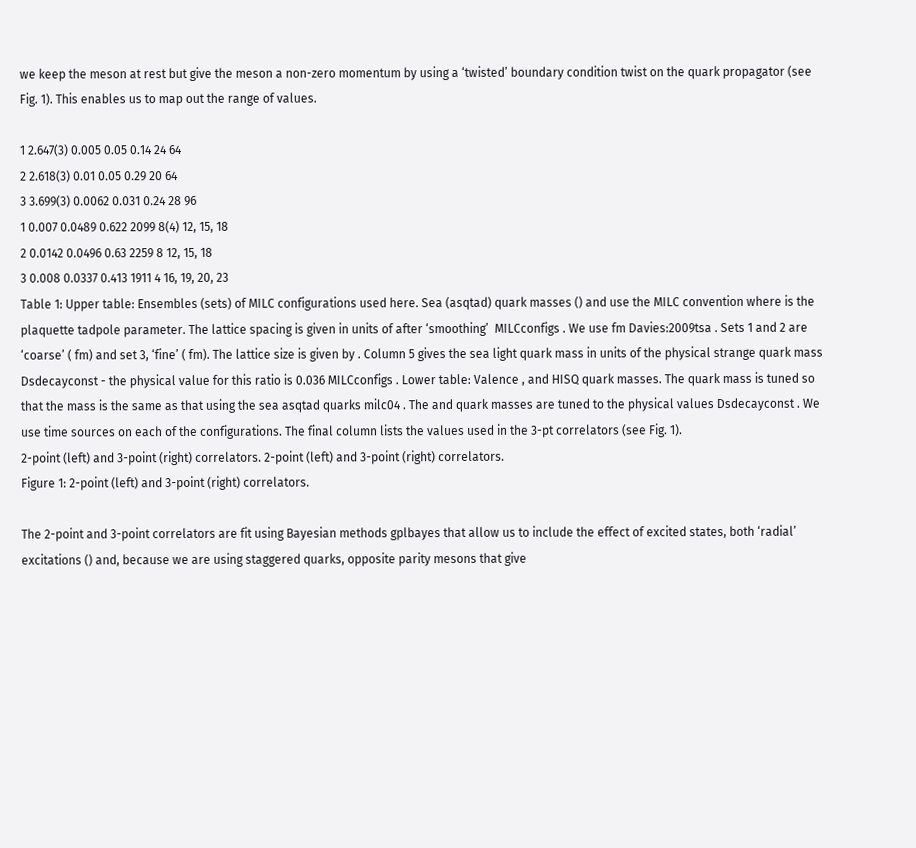we keep the meson at rest but give the meson a non-zero momentum by using a ‘twisted’ boundary condition twist on the quark propagator (see Fig. 1). This enables us to map out the range of values.

1 2.647(3) 0.005 0.05 0.14 24 64
2 2.618(3) 0.01 0.05 0.29 20 64
3 3.699(3) 0.0062 0.031 0.24 28 96
1 0.007 0.0489 0.622 2099 8(4) 12, 15, 18
2 0.0142 0.0496 0.63 2259 8 12, 15, 18
3 0.008 0.0337 0.413 1911 4 16, 19, 20, 23
Table 1: Upper table: Ensembles (sets) of MILC configurations used here. Sea (asqtad) quark masses () and use the MILC convention where is the plaquette tadpole parameter. The lattice spacing is given in units of after ‘smoothing’  MILCconfigs . We use fm Davies:2009tsa . Sets 1 and 2 are ‘coarse’ ( fm) and set 3, ‘fine’ ( fm). The lattice size is given by . Column 5 gives the sea light quark mass in units of the physical strange quark mass Dsdecayconst - the physical value for this ratio is 0.036 MILCconfigs . Lower table: Valence , and HISQ quark masses. The quark mass is tuned so that the mass is the same as that using the sea asqtad quarks milc04 . The and quark masses are tuned to the physical values Dsdecayconst . We use time sources on each of the configurations. The final column lists the values used in the 3-pt correlators (see Fig. 1).
2-point (left) and 3-point (right) correlators. 2-point (left) and 3-point (right) correlators.
Figure 1: 2-point (left) and 3-point (right) correlators.

The 2-point and 3-point correlators are fit using Bayesian methods gplbayes that allow us to include the effect of excited states, both ‘radial’ excitations () and, because we are using staggered quarks, opposite parity mesons that give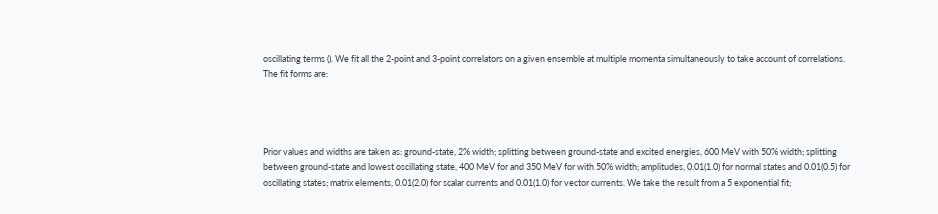oscillating terms (). We fit all the 2-point and 3-point correlators on a given ensemble at multiple momenta simultaneously to take account of correlations. The fit forms are:




Prior values and widths are taken as: ground-state, 2% width; splitting between ground-state and excited energies, 600 MeV with 50% width; splitting between ground-state and lowest oscillating state, 400 MeV for and 350 MeV for with 50% width; amplitudes, 0.01(1.0) for normal states and 0.01(0.5) for oscillating states; matrix elements, 0.01(2.0) for scalar currents and 0.01(1.0) for vector currents. We take the result from a 5 exponential fit;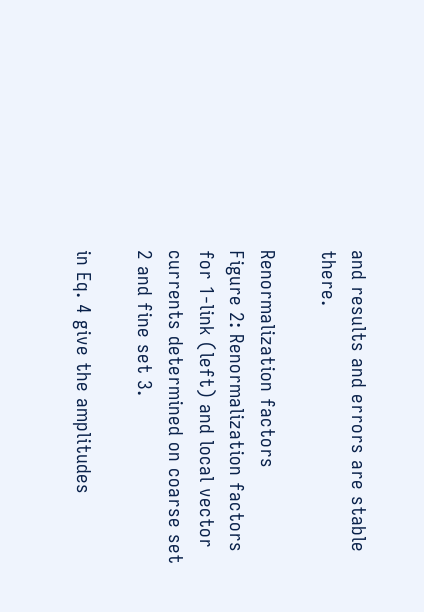and results and errors are stable there.

Renormalization factors
Figure 2: Renormalization factors for 1-link (left) and local vector currents determined on coarse set 2 and fine set 3.

in Eq. 4 give the amplitudes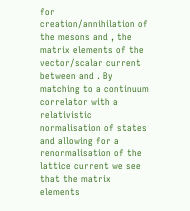for creation/annihilation of the mesons and , the matrix elements of the vector/scalar current between and . By matching to a continuum correlator with a relativistic normalisation of states and allowing for a renormalisation of the lattice current we see that the matrix elements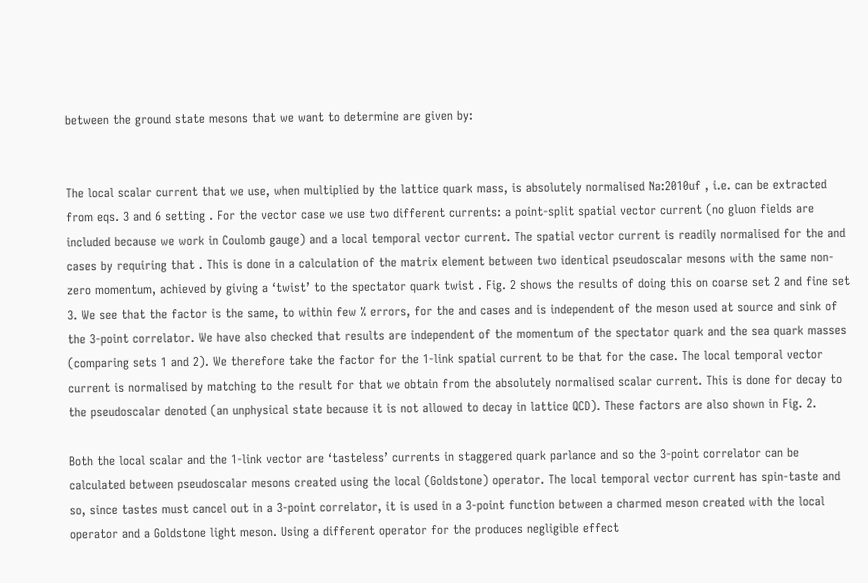between the ground state mesons that we want to determine are given by:


The local scalar current that we use, when multiplied by the lattice quark mass, is absolutely normalised Na:2010uf , i.e. can be extracted from eqs. 3 and 6 setting . For the vector case we use two different currents: a point-split spatial vector current (no gluon fields are included because we work in Coulomb gauge) and a local temporal vector current. The spatial vector current is readily normalised for the and cases by requiring that . This is done in a calculation of the matrix element between two identical pseudoscalar mesons with the same non-zero momentum, achieved by giving a ‘twist’ to the spectator quark twist . Fig. 2 shows the results of doing this on coarse set 2 and fine set 3. We see that the factor is the same, to within few % errors, for the and cases and is independent of the meson used at source and sink of the 3-point correlator. We have also checked that results are independent of the momentum of the spectator quark and the sea quark masses (comparing sets 1 and 2). We therefore take the factor for the 1-link spatial current to be that for the case. The local temporal vector current is normalised by matching to the result for that we obtain from the absolutely normalised scalar current. This is done for decay to the pseudoscalar denoted (an unphysical state because it is not allowed to decay in lattice QCD). These factors are also shown in Fig. 2.

Both the local scalar and the 1-link vector are ‘tasteless’ currents in staggered quark parlance and so the 3-point correlator can be calculated between pseudoscalar mesons created using the local (Goldstone) operator. The local temporal vector current has spin-taste and so, since tastes must cancel out in a 3-point correlator, it is used in a 3-point function between a charmed meson created with the local operator and a Goldstone light meson. Using a different operator for the produces negligible effect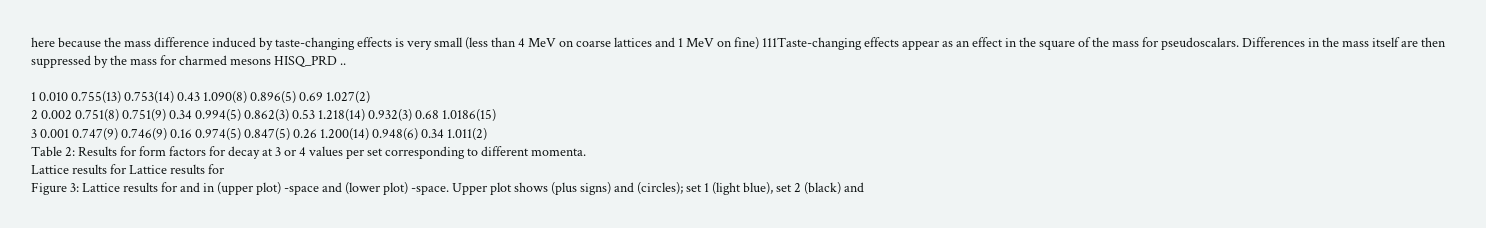here because the mass difference induced by taste-changing effects is very small (less than 4 MeV on coarse lattices and 1 MeV on fine) 111Taste-changing effects appear as an effect in the square of the mass for pseudoscalars. Differences in the mass itself are then suppressed by the mass for charmed mesons HISQ_PRD ..

1 0.010 0.755(13) 0.753(14) 0.43 1.090(8) 0.896(5) 0.69 1.027(2)
2 0.002 0.751(8) 0.751(9) 0.34 0.994(5) 0.862(3) 0.53 1.218(14) 0.932(3) 0.68 1.0186(15)
3 0.001 0.747(9) 0.746(9) 0.16 0.974(5) 0.847(5) 0.26 1.200(14) 0.948(6) 0.34 1.011(2)
Table 2: Results for form factors for decay at 3 or 4 values per set corresponding to different momenta.
Lattice results for Lattice results for
Figure 3: Lattice results for and in (upper plot) -space and (lower plot) -space. Upper plot shows (plus signs) and (circles); set 1 (light blue), set 2 (black) and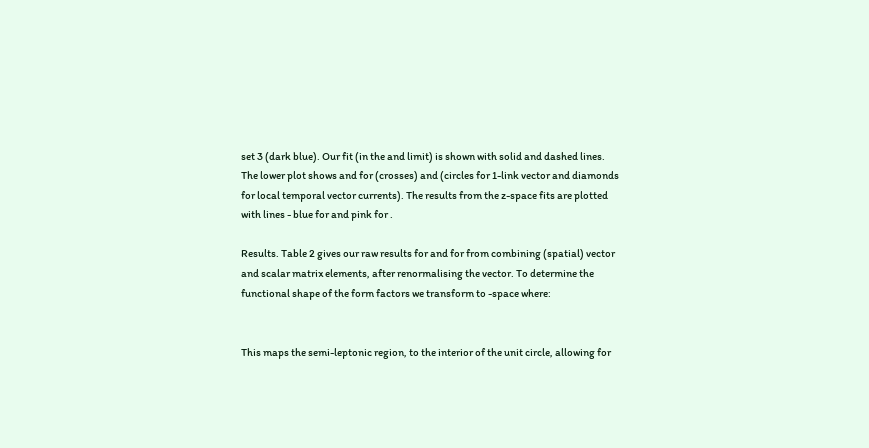set 3 (dark blue). Our fit (in the and limit) is shown with solid and dashed lines. The lower plot shows and for (crosses) and (circles for 1-link vector and diamonds for local temporal vector currents). The results from the z-space fits are plotted with lines - blue for and pink for .

Results. Table 2 gives our raw results for and for from combining (spatial) vector and scalar matrix elements, after renormalising the vector. To determine the functional shape of the form factors we transform to -space where:


This maps the semi-leptonic region, to the interior of the unit circle, allowing for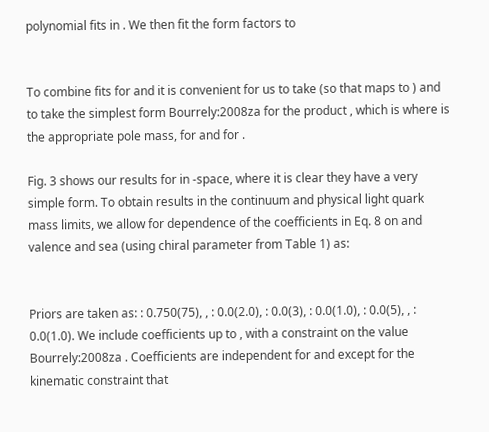polynomial fits in . We then fit the form factors to


To combine fits for and it is convenient for us to take (so that maps to ) and to take the simplest form Bourrely:2008za for the product , which is where is the appropriate pole mass, for and for .

Fig. 3 shows our results for in -space, where it is clear they have a very simple form. To obtain results in the continuum and physical light quark mass limits, we allow for dependence of the coefficients in Eq. 8 on and valence and sea (using chiral parameter from Table 1) as:


Priors are taken as: : 0.750(75), , : 0.0(2.0), : 0.0(3), : 0.0(1.0), : 0.0(5), , : 0.0(1.0). We include coefficients up to , with a constraint on the value Bourrely:2008za . Coefficients are independent for and except for the kinematic constraint that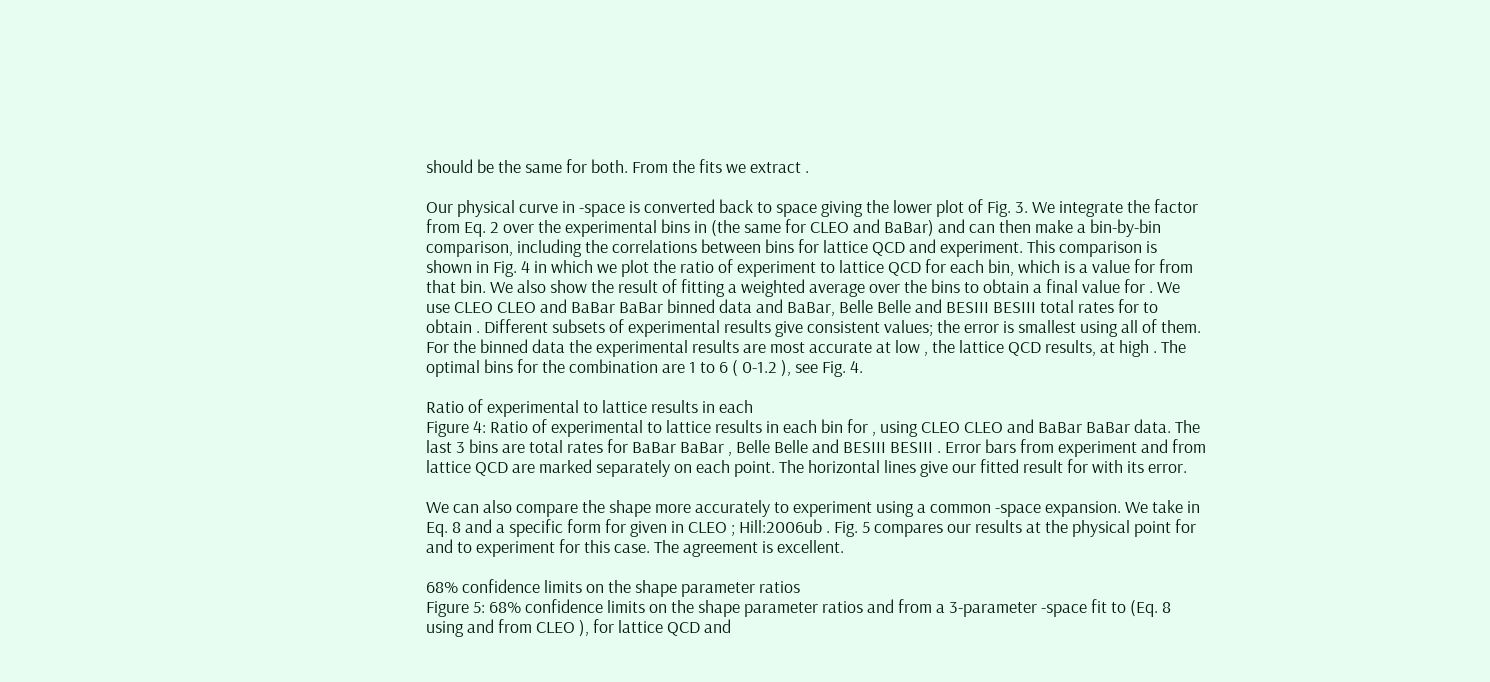should be the same for both. From the fits we extract .

Our physical curve in -space is converted back to space giving the lower plot of Fig. 3. We integrate the factor from Eq. 2 over the experimental bins in (the same for CLEO and BaBar) and can then make a bin-by-bin comparison, including the correlations between bins for lattice QCD and experiment. This comparison is shown in Fig. 4 in which we plot the ratio of experiment to lattice QCD for each bin, which is a value for from that bin. We also show the result of fitting a weighted average over the bins to obtain a final value for . We use CLEO CLEO and BaBar BaBar binned data and BaBar, Belle Belle and BESIII BESIII total rates for to obtain . Different subsets of experimental results give consistent values; the error is smallest using all of them. For the binned data the experimental results are most accurate at low , the lattice QCD results, at high . The optimal bins for the combination are 1 to 6 ( 0-1.2 ), see Fig. 4.

Ratio of experimental to lattice results in each
Figure 4: Ratio of experimental to lattice results in each bin for , using CLEO CLEO and BaBar BaBar data. The last 3 bins are total rates for BaBar BaBar , Belle Belle and BESIII BESIII . Error bars from experiment and from lattice QCD are marked separately on each point. The horizontal lines give our fitted result for with its error.

We can also compare the shape more accurately to experiment using a common -space expansion. We take in Eq. 8 and a specific form for given in CLEO ; Hill:2006ub . Fig. 5 compares our results at the physical point for and to experiment for this case. The agreement is excellent.

68% confidence limits on the shape parameter ratios
Figure 5: 68% confidence limits on the shape parameter ratios and from a 3-parameter -space fit to (Eq. 8 using and from CLEO ), for lattice QCD and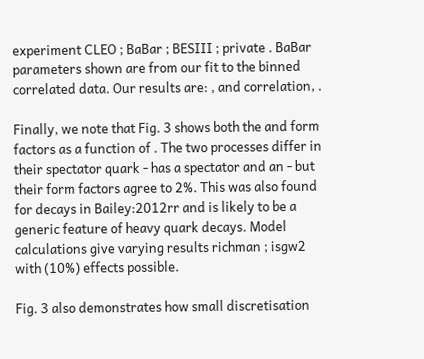experiment CLEO ; BaBar ; BESIII ; private . BaBar parameters shown are from our fit to the binned correlated data. Our results are: , and correlation, .

Finally, we note that Fig. 3 shows both the and form factors as a function of . The two processes differ in their spectator quark - has a spectator and an - but their form factors agree to 2%. This was also found for decays in Bailey:2012rr and is likely to be a generic feature of heavy quark decays. Model calculations give varying results richman ; isgw2 with (10%) effects possible.

Fig. 3 also demonstrates how small discretisation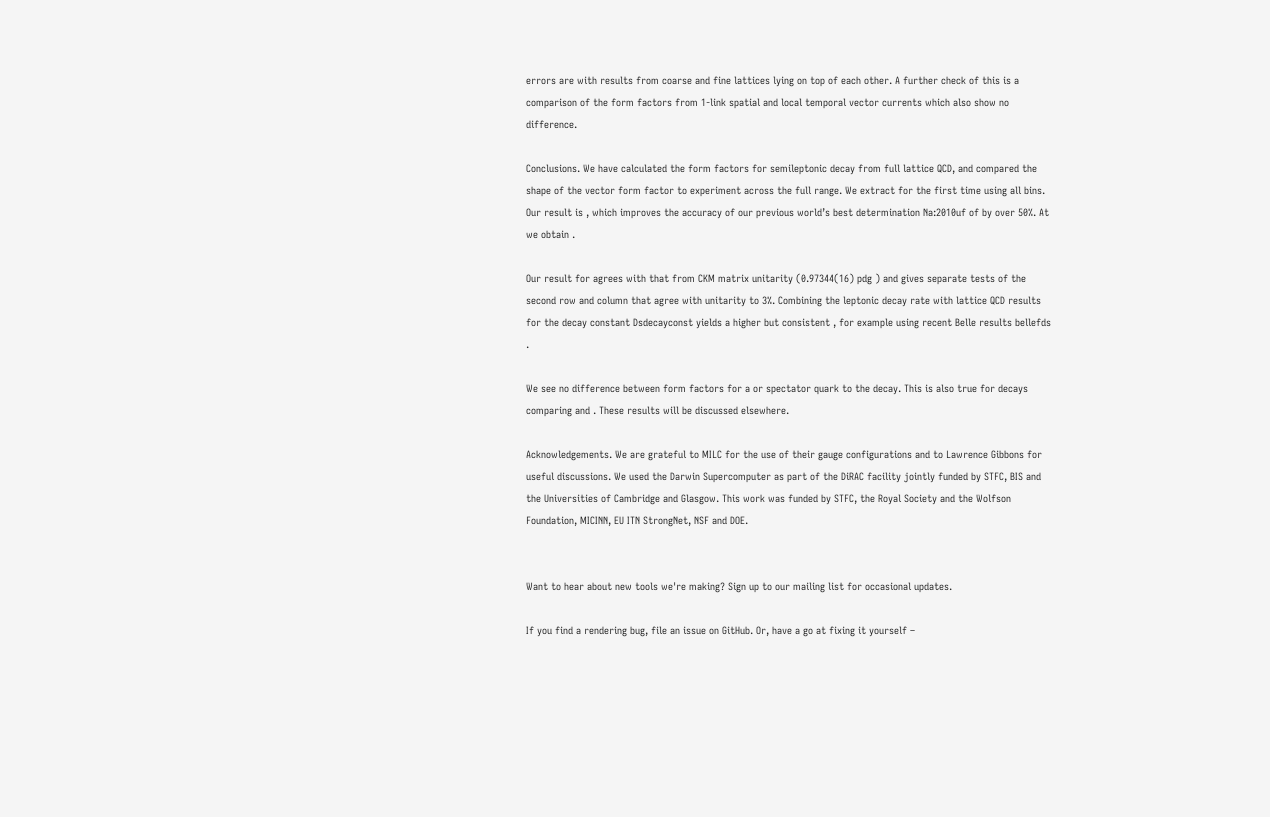errors are with results from coarse and fine lattices lying on top of each other. A further check of this is a comparison of the form factors from 1-link spatial and local temporal vector currents which also show no difference.

Conclusions. We have calculated the form factors for semileptonic decay from full lattice QCD, and compared the shape of the vector form factor to experiment across the full range. We extract for the first time using all bins. Our result is , which improves the accuracy of our previous world’s best determination Na:2010uf of by over 50%. At we obtain .

Our result for agrees with that from CKM matrix unitarity (0.97344(16) pdg ) and gives separate tests of the second row and column that agree with unitarity to 3%. Combining the leptonic decay rate with lattice QCD results for the decay constant Dsdecayconst yields a higher but consistent , for example using recent Belle results bellefds .

We see no difference between form factors for a or spectator quark to the decay. This is also true for decays comparing and . These results will be discussed elsewhere.

Acknowledgements. We are grateful to MILC for the use of their gauge configurations and to Lawrence Gibbons for useful discussions. We used the Darwin Supercomputer as part of the DiRAC facility jointly funded by STFC, BIS and the Universities of Cambridge and Glasgow. This work was funded by STFC, the Royal Society and the Wolfson Foundation, MICINN, EU ITN StrongNet, NSF and DOE.


Want to hear about new tools we're making? Sign up to our mailing list for occasional updates.

If you find a rendering bug, file an issue on GitHub. Or, have a go at fixing it yourself –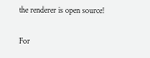the renderer is open source!

For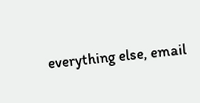everything else, email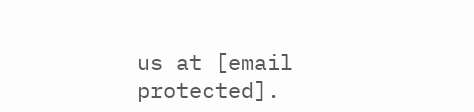us at [email protected].